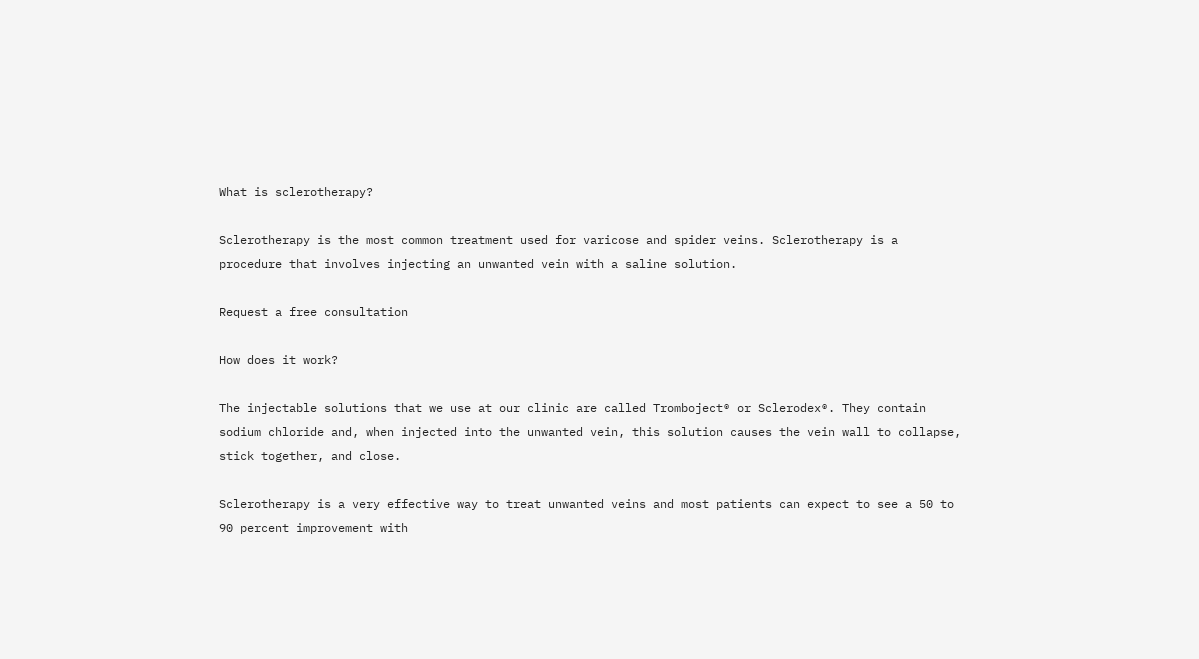What is sclerotherapy?

Sclerotherapy is the most common treatment used for varicose and spider veins. Sclerotherapy is a procedure that involves injecting an unwanted vein with a saline solution.

Request a free consultation

How does it work?

The injectable solutions that we use at our clinic are called Tromboject® or Sclerodex®. They contain sodium chloride and, when injected into the unwanted vein, this solution causes the vein wall to collapse, stick together, and close.

Sclerotherapy is a very effective way to treat unwanted veins and most patients can expect to see a 50 to 90 percent improvement with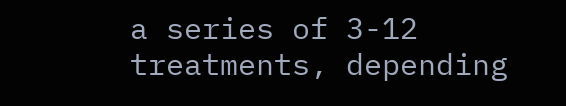a series of 3-12 treatments, depending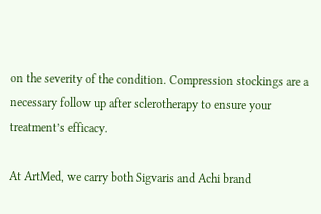on the severity of the condition. Compression stockings are a necessary follow up after sclerotherapy to ensure your treatment’s efficacy.

At ArtMed, we carry both Sigvaris and Achi brand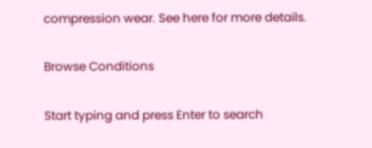compression wear. See here for more details.

Browse Conditions

Start typing and press Enter to search